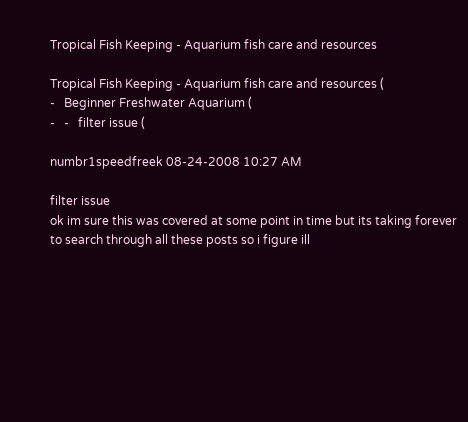Tropical Fish Keeping - Aquarium fish care and resources

Tropical Fish Keeping - Aquarium fish care and resources (
-   Beginner Freshwater Aquarium (
-   -   filter issue (

numbr1speedfreek 08-24-2008 10:27 AM

filter issue
ok im sure this was covered at some point in time but its taking forever to search through all these posts so i figure ill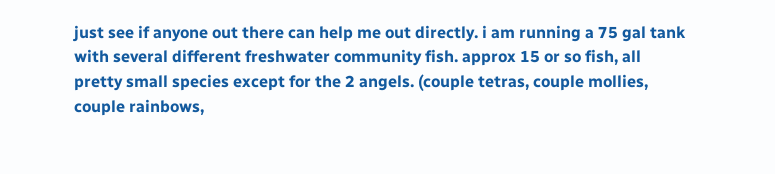just see if anyone out there can help me out directly. i am running a 75 gal tank with several different freshwater community fish. approx 15 or so fish, all pretty small species except for the 2 angels. (couple tetras, couple mollies, couple rainbows,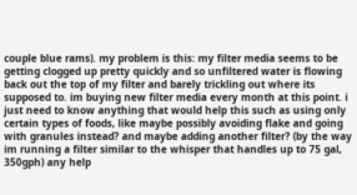couple blue rams). my problem is this: my filter media seems to be getting clogged up pretty quickly and so unfiltered water is flowing back out the top of my filter and barely trickling out where its supposed to. im buying new filter media every month at this point. i just need to know anything that would help this such as using only certain types of foods, like maybe possibly avoiding flake and going with granules instead? and maybe adding another filter? (by the way im running a filter similar to the whisper that handles up to 75 gal, 350gph) any help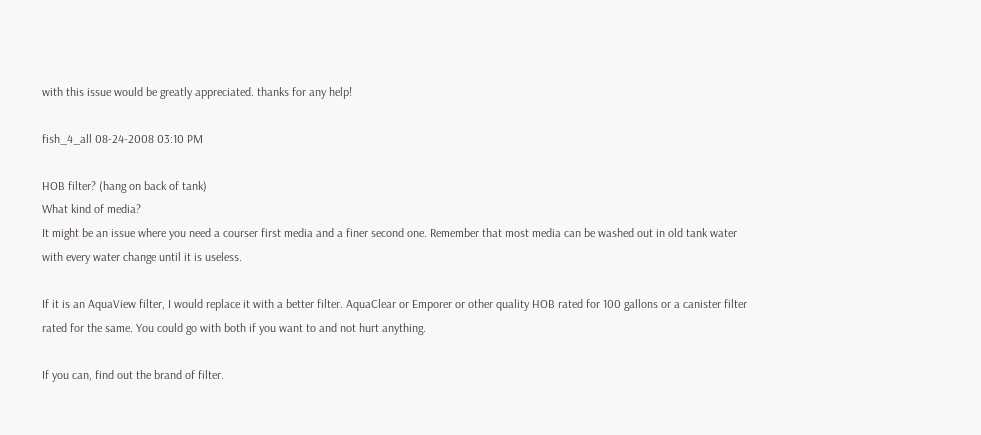with this issue would be greatly appreciated. thanks for any help!

fish_4_all 08-24-2008 03:10 PM

HOB filter? (hang on back of tank)
What kind of media?
It might be an issue where you need a courser first media and a finer second one. Remember that most media can be washed out in old tank water with every water change until it is useless.

If it is an AquaView filter, I would replace it with a better filter. AquaClear or Emporer or other quality HOB rated for 100 gallons or a canister filter rated for the same. You could go with both if you want to and not hurt anything.

If you can, find out the brand of filter.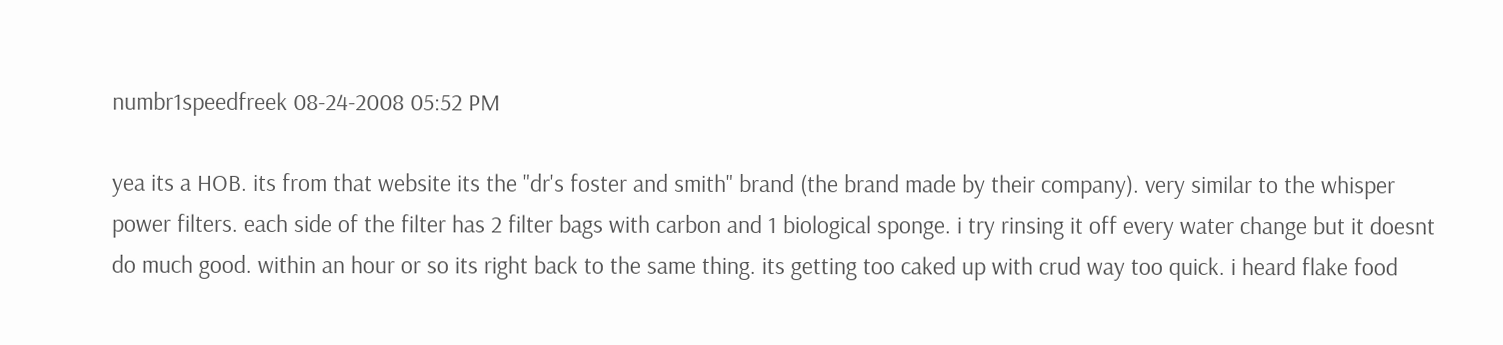numbr1speedfreek 08-24-2008 05:52 PM

yea its a HOB. its from that website its the "dr's foster and smith" brand (the brand made by their company). very similar to the whisper power filters. each side of the filter has 2 filter bags with carbon and 1 biological sponge. i try rinsing it off every water change but it doesnt do much good. within an hour or so its right back to the same thing. its getting too caked up with crud way too quick. i heard flake food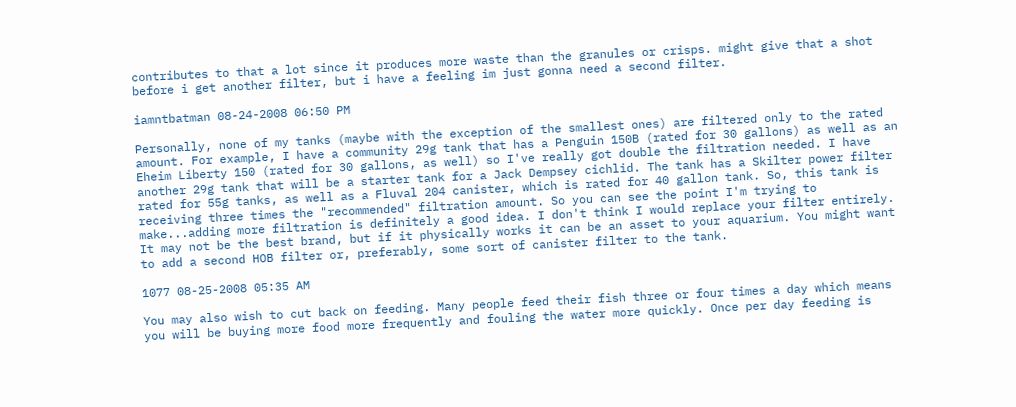contributes to that a lot since it produces more waste than the granules or crisps. might give that a shot before i get another filter, but i have a feeling im just gonna need a second filter.

iamntbatman 08-24-2008 06:50 PM

Personally, none of my tanks (maybe with the exception of the smallest ones) are filtered only to the rated amount. For example, I have a community 29g tank that has a Penguin 150B (rated for 30 gallons) as well as an Eheim Liberty 150 (rated for 30 gallons, as well) so I've really got double the filtration needed. I have another 29g tank that will be a starter tank for a Jack Dempsey cichlid. The tank has a Skilter power filter rated for 55g tanks, as well as a Fluval 204 canister, which is rated for 40 gallon tank. So, this tank is receiving three times the "recommended" filtration amount. So you can see the point I'm trying to make...adding more filtration is definitely a good idea. I don't think I would replace your filter entirely. It may not be the best brand, but if it physically works it can be an asset to your aquarium. You might want to add a second HOB filter or, preferably, some sort of canister filter to the tank.

1077 08-25-2008 05:35 AM

You may also wish to cut back on feeding. Many people feed their fish three or four times a day which means you will be buying more food more frequently and fouling the water more quickly. Once per day feeding is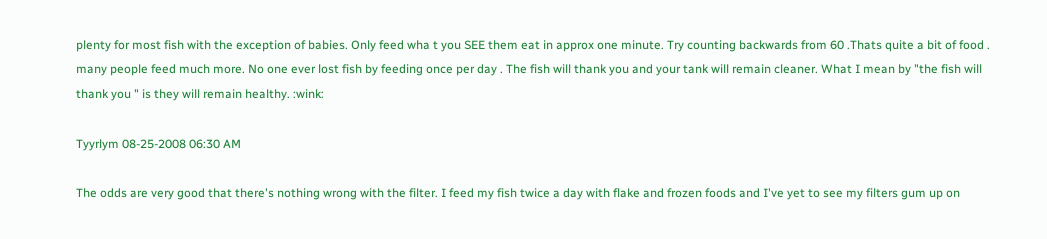plenty for most fish with the exception of babies. Only feed wha t you SEE them eat in approx one minute. Try counting backwards from 60 .Thats quite a bit of food . many people feed much more. No one ever lost fish by feeding once per day . The fish will thank you and your tank will remain cleaner. What I mean by "the fish will thank you " is they will remain healthy. :wink:

Tyyrlym 08-25-2008 06:30 AM

The odds are very good that there's nothing wrong with the filter. I feed my fish twice a day with flake and frozen foods and I've yet to see my filters gum up on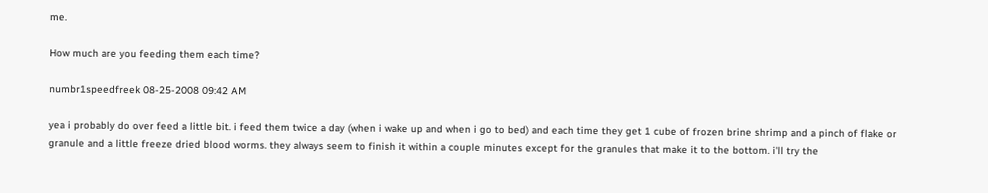me.

How much are you feeding them each time?

numbr1speedfreek 08-25-2008 09:42 AM

yea i probably do over feed a little bit. i feed them twice a day (when i wake up and when i go to bed) and each time they get 1 cube of frozen brine shrimp and a pinch of flake or granule and a little freeze dried blood worms. they always seem to finish it within a couple minutes except for the granules that make it to the bottom. i'll try the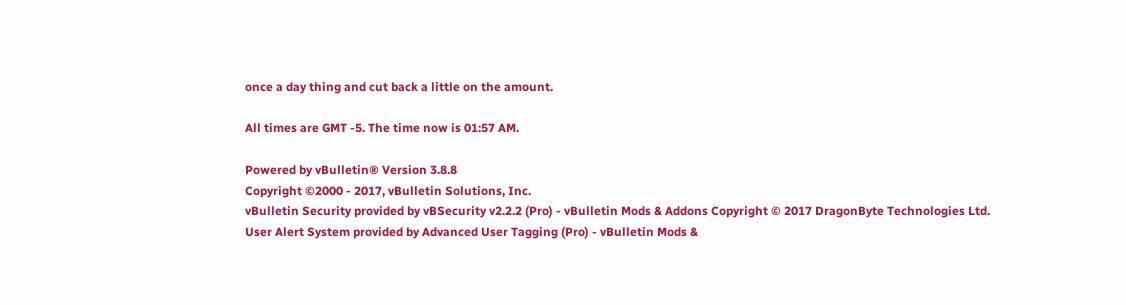once a day thing and cut back a little on the amount.

All times are GMT -5. The time now is 01:57 AM.

Powered by vBulletin® Version 3.8.8
Copyright ©2000 - 2017, vBulletin Solutions, Inc.
vBulletin Security provided by vBSecurity v2.2.2 (Pro) - vBulletin Mods & Addons Copyright © 2017 DragonByte Technologies Ltd.
User Alert System provided by Advanced User Tagging (Pro) - vBulletin Mods &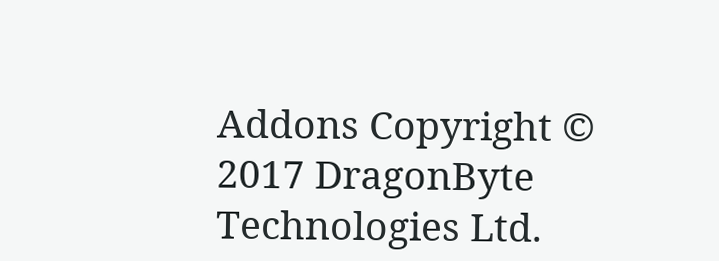Addons Copyright © 2017 DragonByte Technologies Ltd.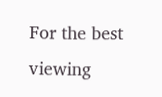For the best viewing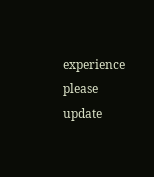experience please update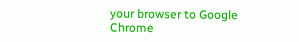your browser to Google Chrome